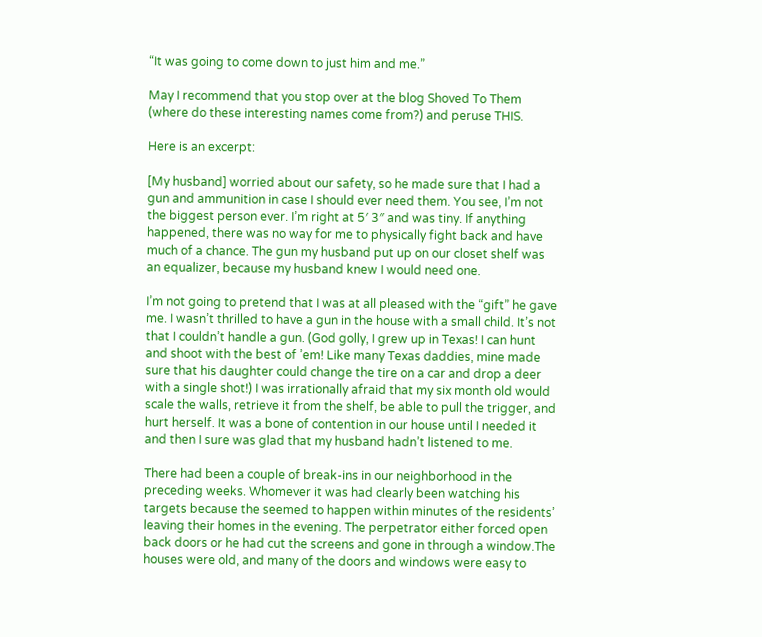“It was going to come down to just him and me.”

May I recommend that you stop over at the blog Shoved To Them (where do these interesting names come from?) and peruse THIS.

Here is an excerpt:

[My husband] worried about our safety, so he made sure that I had a gun and ammunition in case I should ever need them. You see, I’m not the biggest person ever. I’m right at 5′ 3″ and was tiny. If anything happened, there was no way for me to physically fight back and have much of a chance. The gun my husband put up on our closet shelf was an equalizer, because my husband knew I would need one.

I’m not going to pretend that I was at all pleased with the “gift” he gave me. I wasn’t thrilled to have a gun in the house with a small child. It’s not that I couldn’t handle a gun. (God golly, I grew up in Texas! I can hunt and shoot with the best of ’em! Like many Texas daddies, mine made sure that his daughter could change the tire on a car and drop a deer with a single shot!) I was irrationally afraid that my six month old would scale the walls, retrieve it from the shelf, be able to pull the trigger, and hurt herself. It was a bone of contention in our house until I needed it and then I sure was glad that my husband hadn’t listened to me.

There had been a couple of break-ins in our neighborhood in the preceding weeks. Whomever it was had clearly been watching his targets because the seemed to happen within minutes of the residents’ leaving their homes in the evening. The perpetrator either forced open back doors or he had cut the screens and gone in through a window.The houses were old, and many of the doors and windows were easy to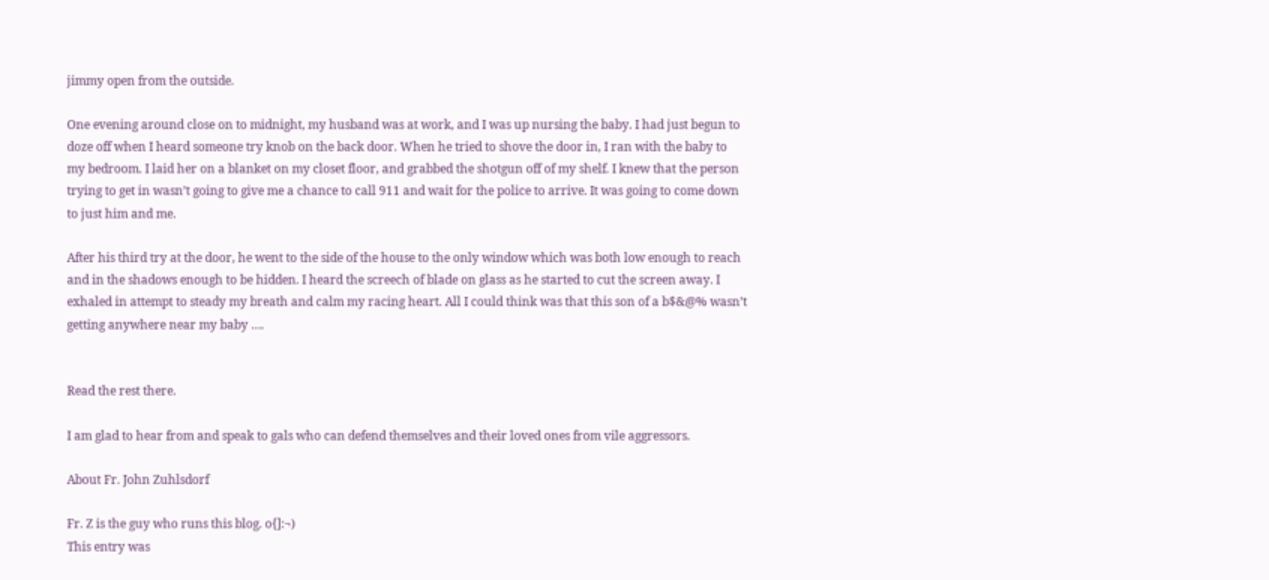jimmy open from the outside.

One evening around close on to midnight, my husband was at work, and I was up nursing the baby. I had just begun to doze off when I heard someone try knob on the back door. When he tried to shove the door in, I ran with the baby to my bedroom. I laid her on a blanket on my closet floor, and grabbed the shotgun off of my shelf. I knew that the person trying to get in wasn’t going to give me a chance to call 911 and wait for the police to arrive. It was going to come down to just him and me.

After his third try at the door, he went to the side of the house to the only window which was both low enough to reach and in the shadows enough to be hidden. I heard the screech of blade on glass as he started to cut the screen away. I exhaled in attempt to steady my breath and calm my racing heart. All I could think was that this son of a b$&@% wasn’t getting anywhere near my baby ….


Read the rest there.

I am glad to hear from and speak to gals who can defend themselves and their loved ones from vile aggressors.

About Fr. John Zuhlsdorf

Fr. Z is the guy who runs this blog. o{]:¬)
This entry was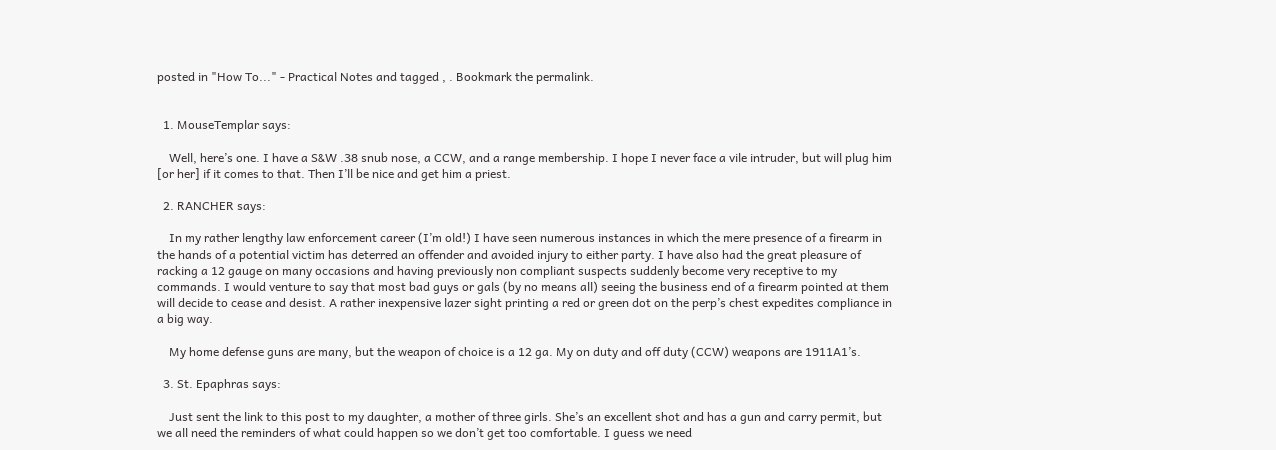posted in "How To..." - Practical Notes and tagged , . Bookmark the permalink.


  1. MouseTemplar says:

    Well, here’s one. I have a S&W .38 snub nose, a CCW, and a range membership. I hope I never face a vile intruder, but will plug him [or her] if it comes to that. Then I’ll be nice and get him a priest.

  2. RANCHER says:

    In my rather lengthy law enforcement career (I’m old!) I have seen numerous instances in which the mere presence of a firearm in the hands of a potential victim has deterred an offender and avoided injury to either party. I have also had the great pleasure of racking a 12 gauge on many occasions and having previously non compliant suspects suddenly become very receptive to my commands. I would venture to say that most bad guys or gals (by no means all) seeing the business end of a firearm pointed at them will decide to cease and desist. A rather inexpensive lazer sight printing a red or green dot on the perp’s chest expedites compliance in a big way.

    My home defense guns are many, but the weapon of choice is a 12 ga. My on duty and off duty (CCW) weapons are 1911A1’s.

  3. St. Epaphras says:

    Just sent the link to this post to my daughter, a mother of three girls. She’s an excellent shot and has a gun and carry permit, but we all need the reminders of what could happen so we don’t get too comfortable. I guess we need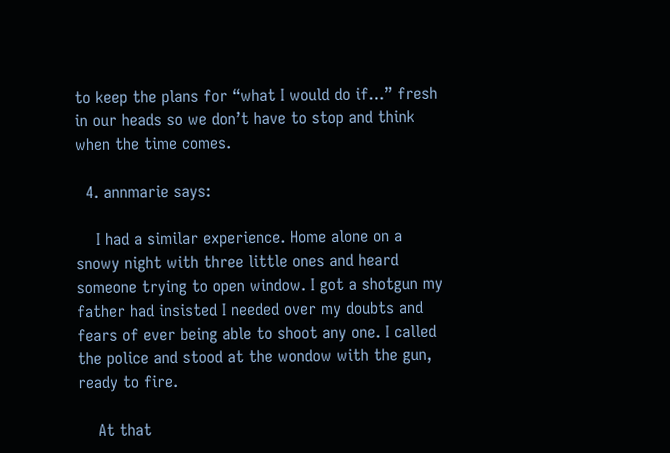to keep the plans for “what I would do if…” fresh in our heads so we don’t have to stop and think when the time comes.

  4. annmarie says:

    I had a similar experience. Home alone on a snowy night with three little ones and heard someone trying to open window. I got a shotgun my father had insisted I needed over my doubts and fears of ever being able to shoot any one. I called the police and stood at the wondow with the gun, ready to fire.

    At that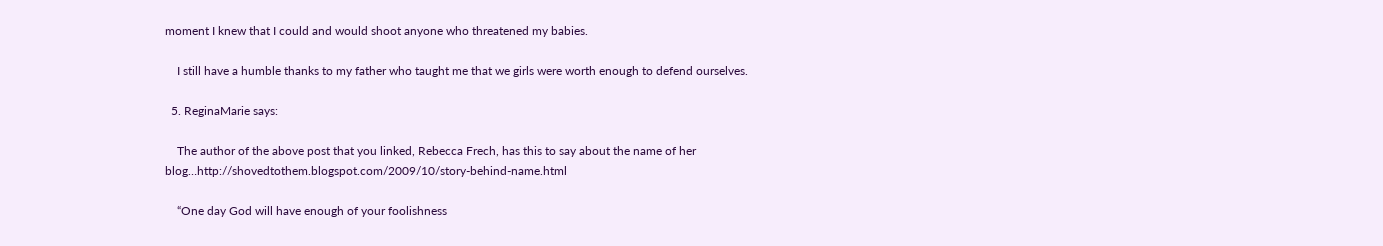moment I knew that I could and would shoot anyone who threatened my babies.

    I still have a humble thanks to my father who taught me that we girls were worth enough to defend ourselves.

  5. ReginaMarie says:

    The author of the above post that you linked, Rebecca Frech, has this to say about the name of her blog…http://shovedtothem.blogspot.com/2009/10/story-behind-name.html

    “One day God will have enough of your foolishness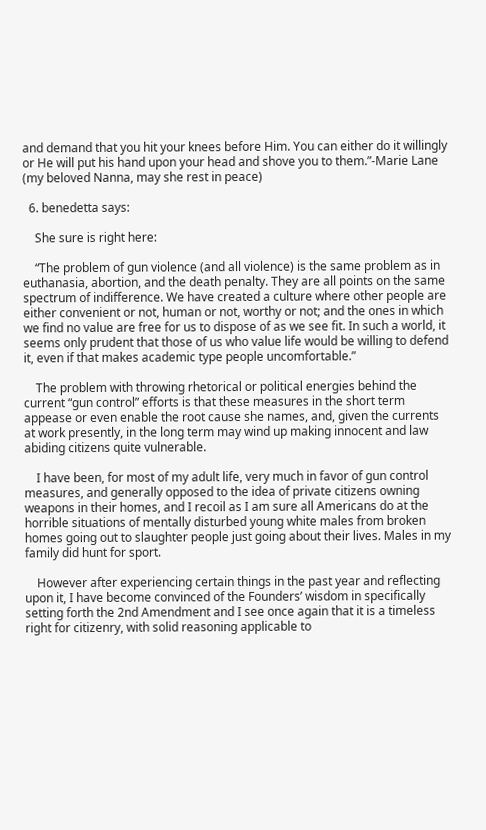and demand that you hit your knees before Him. You can either do it willingly or He will put his hand upon your head and shove you to them.”-Marie Lane (my beloved Nanna, may she rest in peace)

  6. benedetta says:

    She sure is right here:

    “The problem of gun violence (and all violence) is the same problem as in euthanasia, abortion, and the death penalty. They are all points on the same spectrum of indifference. We have created a culture where other people are either convenient or not, human or not, worthy or not; and the ones in which we find no value are free for us to dispose of as we see fit. In such a world, it seems only prudent that those of us who value life would be willing to defend it, even if that makes academic type people uncomfortable.”

    The problem with throwing rhetorical or political energies behind the current “gun control” efforts is that these measures in the short term appease or even enable the root cause she names, and, given the currents at work presently, in the long term may wind up making innocent and law abiding citizens quite vulnerable.

    I have been, for most of my adult life, very much in favor of gun control measures, and generally opposed to the idea of private citizens owning weapons in their homes, and I recoil as I am sure all Americans do at the horrible situations of mentally disturbed young white males from broken homes going out to slaughter people just going about their lives. Males in my family did hunt for sport.

    However after experiencing certain things in the past year and reflecting upon it, I have become convinced of the Founders’ wisdom in specifically setting forth the 2nd Amendment and I see once again that it is a timeless right for citizenry, with solid reasoning applicable to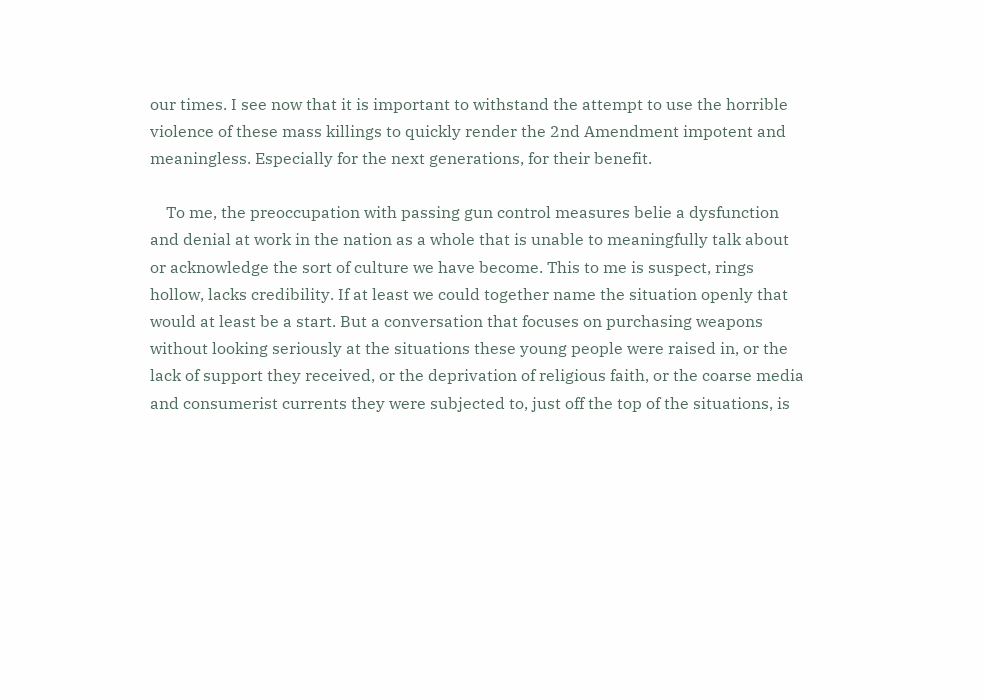our times. I see now that it is important to withstand the attempt to use the horrible violence of these mass killings to quickly render the 2nd Amendment impotent and meaningless. Especially for the next generations, for their benefit.

    To me, the preoccupation with passing gun control measures belie a dysfunction and denial at work in the nation as a whole that is unable to meaningfully talk about or acknowledge the sort of culture we have become. This to me is suspect, rings hollow, lacks credibility. If at least we could together name the situation openly that would at least be a start. But a conversation that focuses on purchasing weapons without looking seriously at the situations these young people were raised in, or the lack of support they received, or the deprivation of religious faith, or the coarse media and consumerist currents they were subjected to, just off the top of the situations, is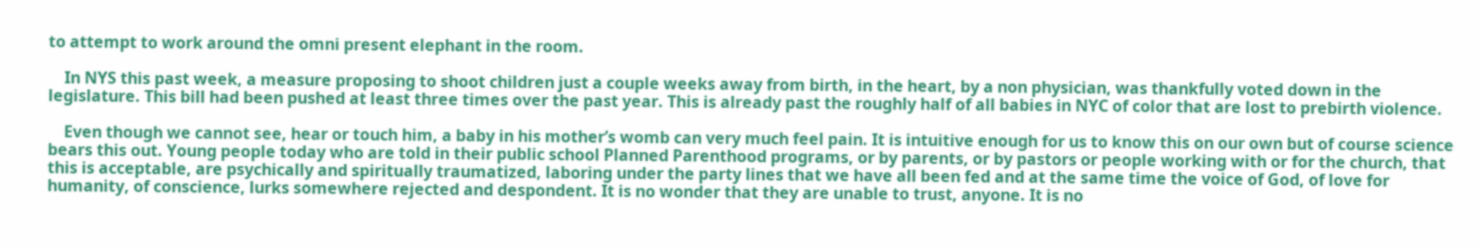to attempt to work around the omni present elephant in the room.

    In NYS this past week, a measure proposing to shoot children just a couple weeks away from birth, in the heart, by a non physician, was thankfully voted down in the legislature. This bill had been pushed at least three times over the past year. This is already past the roughly half of all babies in NYC of color that are lost to prebirth violence.

    Even though we cannot see, hear or touch him, a baby in his mother’s womb can very much feel pain. It is intuitive enough for us to know this on our own but of course science bears this out. Young people today who are told in their public school Planned Parenthood programs, or by parents, or by pastors or people working with or for the church, that this is acceptable, are psychically and spiritually traumatized, laboring under the party lines that we have all been fed and at the same time the voice of God, of love for humanity, of conscience, lurks somewhere rejected and despondent. It is no wonder that they are unable to trust, anyone. It is no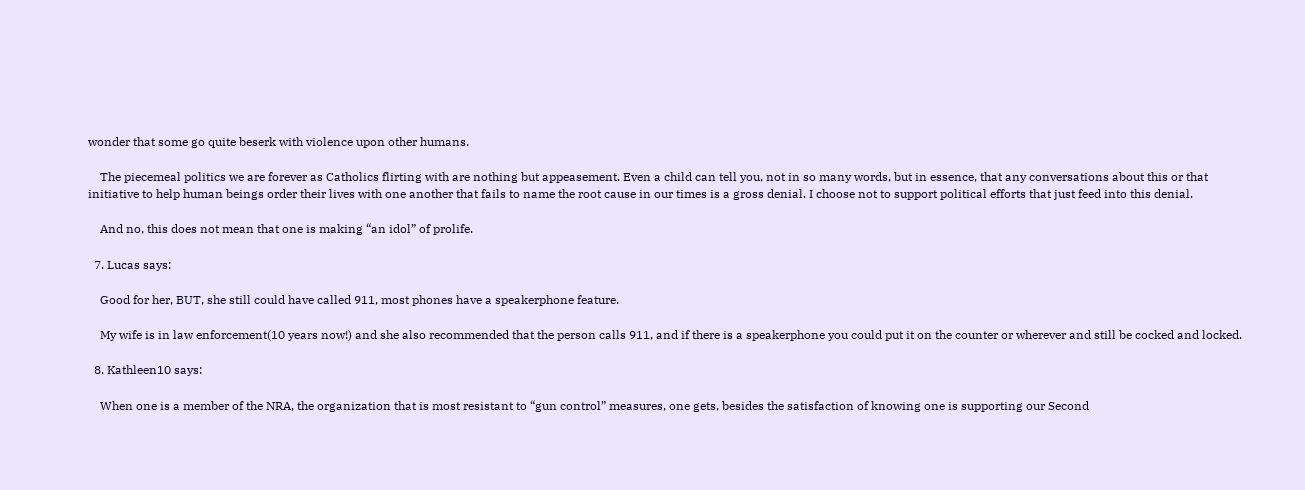wonder that some go quite beserk with violence upon other humans.

    The piecemeal politics we are forever as Catholics flirting with are nothing but appeasement. Even a child can tell you, not in so many words, but in essence, that any conversations about this or that initiative to help human beings order their lives with one another that fails to name the root cause in our times is a gross denial. I choose not to support political efforts that just feed into this denial.

    And no, this does not mean that one is making “an idol” of prolife.

  7. Lucas says:

    Good for her, BUT, she still could have called 911, most phones have a speakerphone feature.

    My wife is in law enforcement(10 years now!) and she also recommended that the person calls 911, and if there is a speakerphone you could put it on the counter or wherever and still be cocked and locked.

  8. Kathleen10 says:

    When one is a member of the NRA, the organization that is most resistant to “gun control” measures, one gets, besides the satisfaction of knowing one is supporting our Second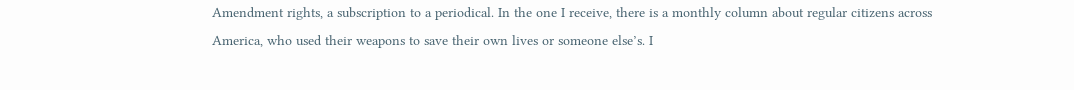Amendment rights, a subscription to a periodical. In the one I receive, there is a monthly column about regular citizens across America, who used their weapons to save their own lives or someone else’s. I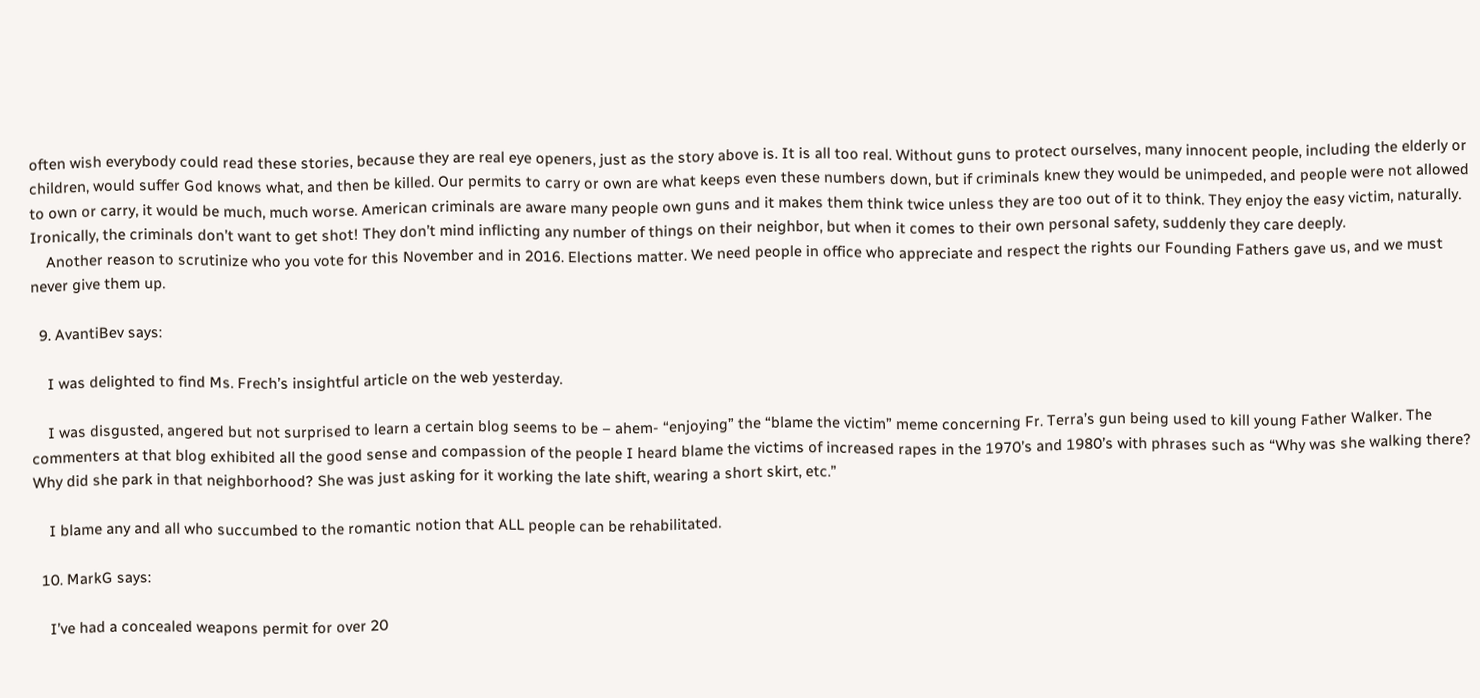often wish everybody could read these stories, because they are real eye openers, just as the story above is. It is all too real. Without guns to protect ourselves, many innocent people, including the elderly or children, would suffer God knows what, and then be killed. Our permits to carry or own are what keeps even these numbers down, but if criminals knew they would be unimpeded, and people were not allowed to own or carry, it would be much, much worse. American criminals are aware many people own guns and it makes them think twice unless they are too out of it to think. They enjoy the easy victim, naturally. Ironically, the criminals don’t want to get shot! They don’t mind inflicting any number of things on their neighbor, but when it comes to their own personal safety, suddenly they care deeply.
    Another reason to scrutinize who you vote for this November and in 2016. Elections matter. We need people in office who appreciate and respect the rights our Founding Fathers gave us, and we must never give them up.

  9. AvantiBev says:

    I was delighted to find Ms. Frech’s insightful article on the web yesterday.

    I was disgusted, angered but not surprised to learn a certain blog seems to be – ahem- “enjoying” the “blame the victim” meme concerning Fr. Terra’s gun being used to kill young Father Walker. The commenters at that blog exhibited all the good sense and compassion of the people I heard blame the victims of increased rapes in the 1970’s and 1980’s with phrases such as “Why was she walking there? Why did she park in that neighborhood? She was just asking for it working the late shift, wearing a short skirt, etc.”

    I blame any and all who succumbed to the romantic notion that ALL people can be rehabilitated.

  10. MarkG says:

    I’ve had a concealed weapons permit for over 20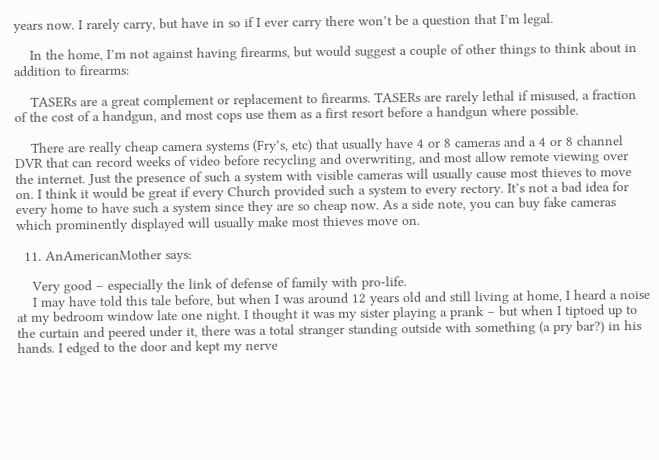years now. I rarely carry, but have in so if I ever carry there won’t be a question that I’m legal.

    In the home, I’m not against having firearms, but would suggest a couple of other things to think about in addition to firearms:

    TASERs are a great complement or replacement to firearms. TASERs are rarely lethal if misused, a fraction of the cost of a handgun, and most cops use them as a first resort before a handgun where possible.

    There are really cheap camera systems (Fry’s, etc) that usually have 4 or 8 cameras and a 4 or 8 channel DVR that can record weeks of video before recycling and overwriting, and most allow remote viewing over the internet. Just the presence of such a system with visible cameras will usually cause most thieves to move on. I think it would be great if every Church provided such a system to every rectory. It’s not a bad idea for every home to have such a system since they are so cheap now. As a side note, you can buy fake cameras which prominently displayed will usually make most thieves move on.

  11. AnAmericanMother says:

    Very good – especially the link of defense of family with pro-life.
    I may have told this tale before, but when I was around 12 years old and still living at home, I heard a noise at my bedroom window late one night. I thought it was my sister playing a prank – but when I tiptoed up to the curtain and peered under it, there was a total stranger standing outside with something (a pry bar?) in his hands. I edged to the door and kept my nerve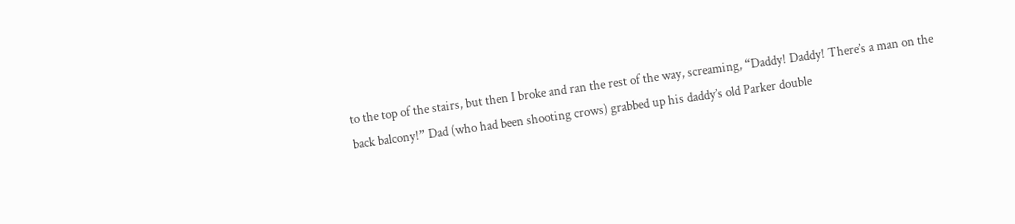to the top of the stairs, but then I broke and ran the rest of the way, screaming, “Daddy! Daddy! There’s a man on the back balcony!” Dad (who had been shooting crows) grabbed up his daddy’s old Parker double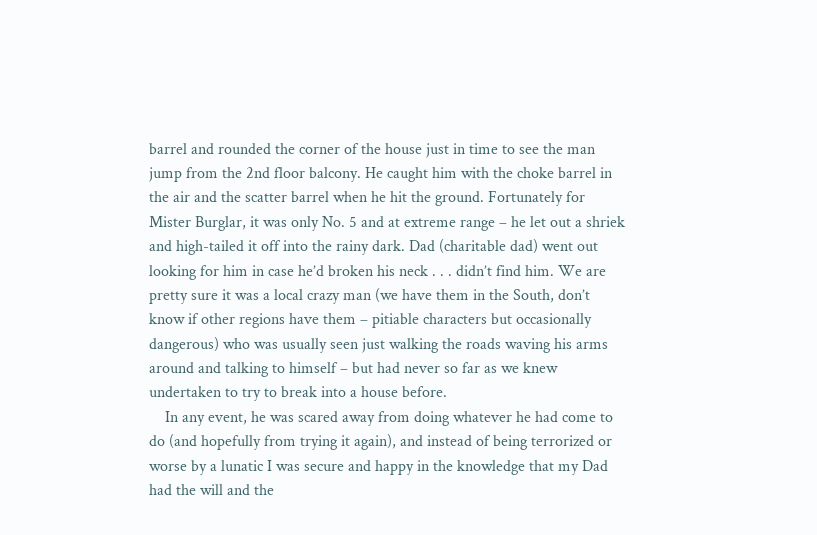barrel and rounded the corner of the house just in time to see the man jump from the 2nd floor balcony. He caught him with the choke barrel in the air and the scatter barrel when he hit the ground. Fortunately for Mister Burglar, it was only No. 5 and at extreme range – he let out a shriek and high-tailed it off into the rainy dark. Dad (charitable dad) went out looking for him in case he’d broken his neck . . . didn’t find him. We are pretty sure it was a local crazy man (we have them in the South, don’t know if other regions have them – pitiable characters but occasionally dangerous) who was usually seen just walking the roads waving his arms around and talking to himself – but had never so far as we knew undertaken to try to break into a house before.
    In any event, he was scared away from doing whatever he had come to do (and hopefully from trying it again), and instead of being terrorized or worse by a lunatic I was secure and happy in the knowledge that my Dad had the will and the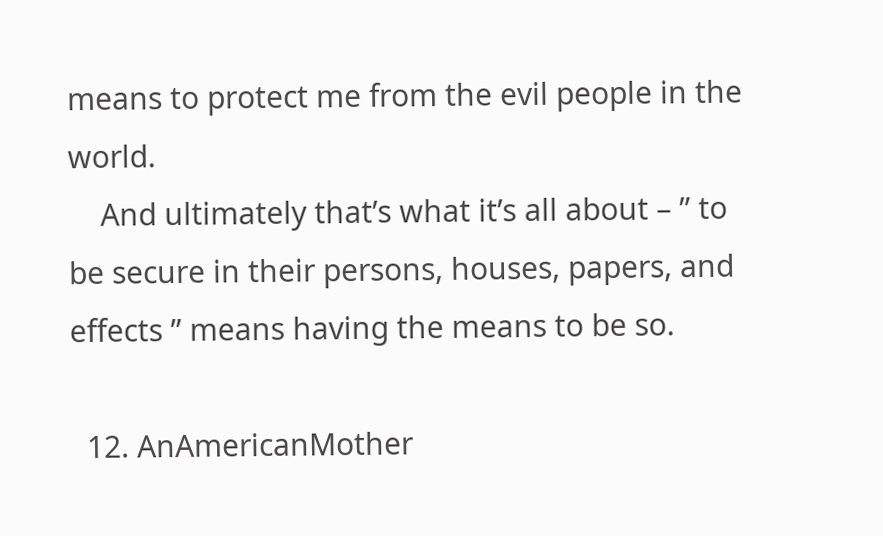means to protect me from the evil people in the world.
    And ultimately that’s what it’s all about – ” to be secure in their persons, houses, papers, and effects ” means having the means to be so.

  12. AnAmericanMother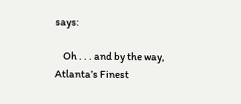says:

    Oh . . . and by the way, Atlanta’s Finest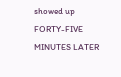showed up FORTY-FIVE MINUTES LATER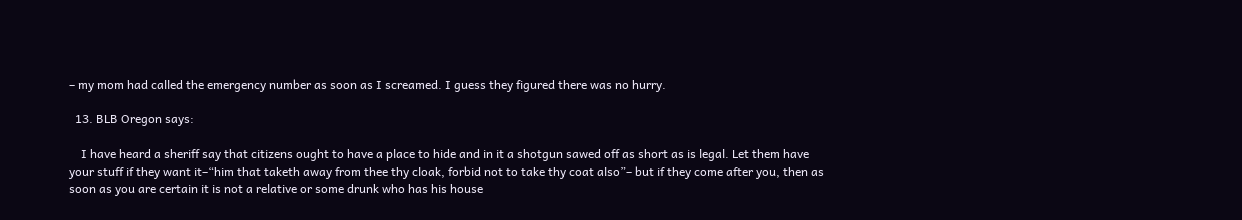– my mom had called the emergency number as soon as I screamed. I guess they figured there was no hurry.

  13. BLB Oregon says:

    I have heard a sheriff say that citizens ought to have a place to hide and in it a shotgun sawed off as short as is legal. Let them have your stuff if they want it–“him that taketh away from thee thy cloak, forbid not to take thy coat also”– but if they come after you, then as soon as you are certain it is not a relative or some drunk who has his house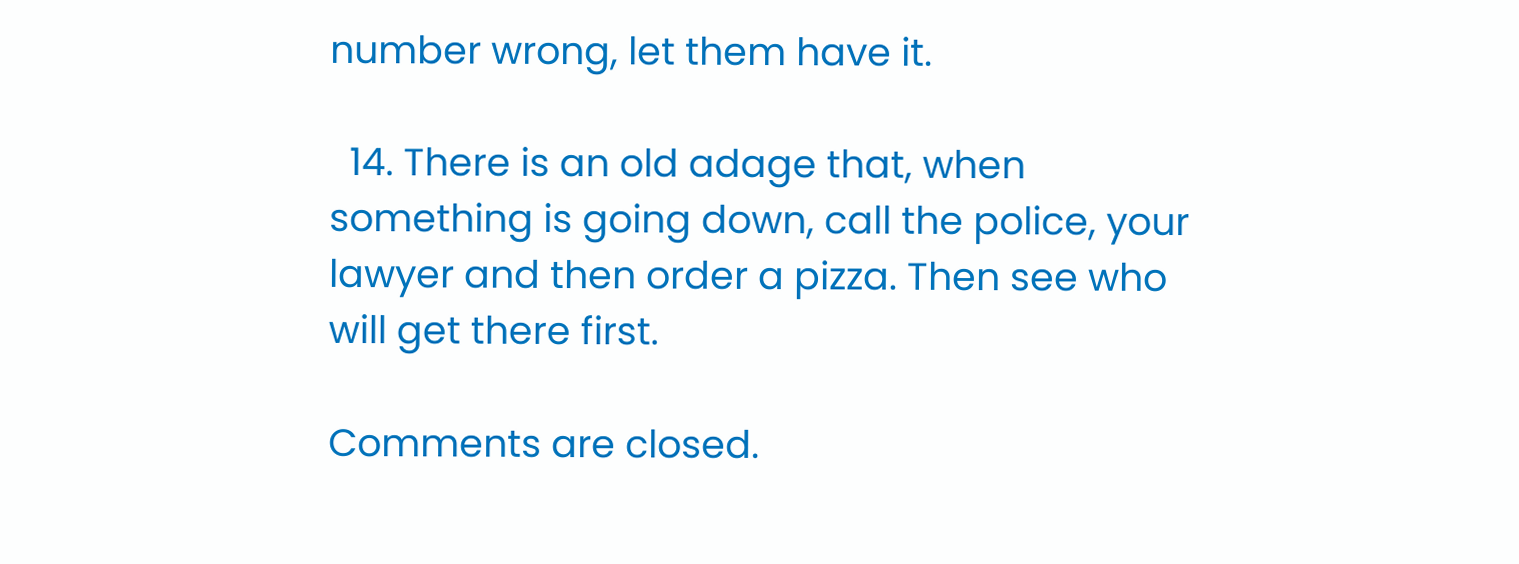number wrong, let them have it.

  14. There is an old adage that, when something is going down, call the police, your lawyer and then order a pizza. Then see who will get there first.

Comments are closed.